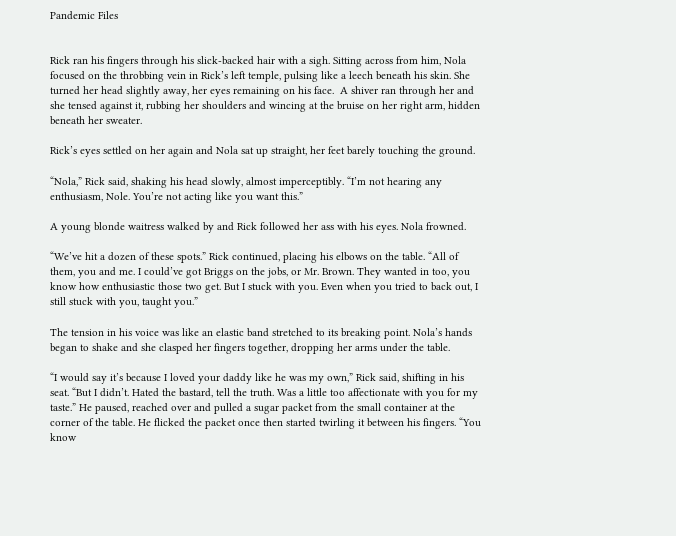Pandemic Files


Rick ran his fingers through his slick-backed hair with a sigh. Sitting across from him, Nola focused on the throbbing vein in Rick’s left temple, pulsing like a leech beneath his skin. She turned her head slightly away, her eyes remaining on his face.  A shiver ran through her and she tensed against it, rubbing her shoulders and wincing at the bruise on her right arm, hidden beneath her sweater.

Rick’s eyes settled on her again and Nola sat up straight, her feet barely touching the ground.

“Nola,” Rick said, shaking his head slowly, almost imperceptibly. “I’m not hearing any enthusiasm, Nole. You’re not acting like you want this.”

A young blonde waitress walked by and Rick followed her ass with his eyes. Nola frowned.

“We’ve hit a dozen of these spots.” Rick continued, placing his elbows on the table. “All of them, you and me. I could’ve got Briggs on the jobs, or Mr. Brown. They wanted in too, you know how enthusiastic those two get. But I stuck with you. Even when you tried to back out, I still stuck with you, taught you.”

The tension in his voice was like an elastic band stretched to its breaking point. Nola’s hands began to shake and she clasped her fingers together, dropping her arms under the table.

“I would say it’s because I loved your daddy like he was my own,” Rick said, shifting in his seat. “But I didn’t. Hated the bastard, tell the truth. Was a little too affectionate with you for my taste.” He paused, reached over and pulled a sugar packet from the small container at the corner of the table. He flicked the packet once then started twirling it between his fingers. “You know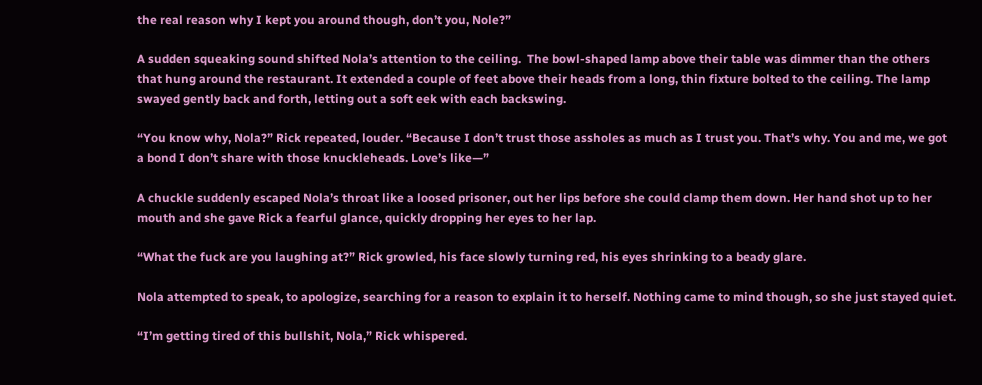the real reason why I kept you around though, don’t you, Nole?”

A sudden squeaking sound shifted Nola’s attention to the ceiling.  The bowl-shaped lamp above their table was dimmer than the others that hung around the restaurant. It extended a couple of feet above their heads from a long, thin fixture bolted to the ceiling. The lamp swayed gently back and forth, letting out a soft eek with each backswing.

“You know why, Nola?” Rick repeated, louder. “Because I don’t trust those assholes as much as I trust you. That’s why. You and me, we got a bond I don’t share with those knuckleheads. Love’s like—”

A chuckle suddenly escaped Nola’s throat like a loosed prisoner, out her lips before she could clamp them down. Her hand shot up to her mouth and she gave Rick a fearful glance, quickly dropping her eyes to her lap.

“What the fuck are you laughing at?” Rick growled, his face slowly turning red, his eyes shrinking to a beady glare.

Nola attempted to speak, to apologize, searching for a reason to explain it to herself. Nothing came to mind though, so she just stayed quiet.

“I’m getting tired of this bullshit, Nola,” Rick whispered.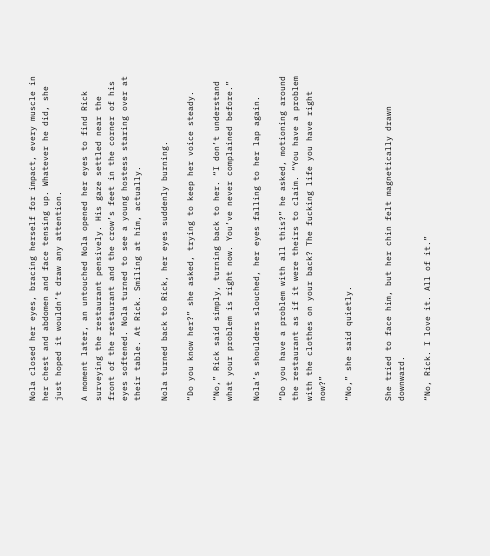Nola closed her eyes, bracing herself for impact, every muscle in her chest and abdomen and face tensing up. Whatever he did, she just hoped it wouldn’t draw any attention.

A moment later, an untouched Nola opened her eyes to find Rick surveying the restaurant pensively. His gaze settled near the front of the restaurant and the crow’s feet in the corner of his eyes softened. Nola turned to see a young hostess staring over at their table. At Rick. Smiling at him, actually.

Nola turned back to Rick, her eyes suddenly burning.

“Do you know her?” she asked, trying to keep her voice steady.

“No,” Rick said simply, turning back to her. “I don’t understand what your problem is right now. You’ve never complained before.”

Nola’s shoulders slouched, her eyes falling to her lap again.

“Do you have a problem with all this?” he asked, motioning around the restaurant as if it were theirs to claim. “You have a problem with the clothes on your back? The fucking life you have right now?”

“No,” she said quietly.


She tried to face him, but her chin felt magnetically drawn downward.

“No, Rick. I love it. All of it.”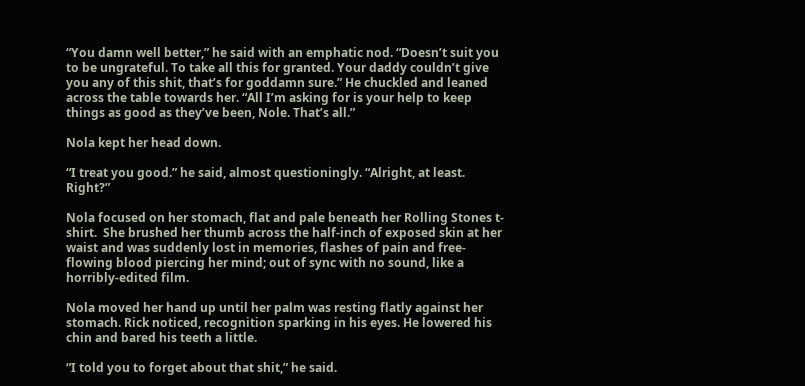“You damn well better,” he said with an emphatic nod. “Doesn’t suit you to be ungrateful. To take all this for granted. Your daddy couldn’t give you any of this shit, that’s for goddamn sure.” He chuckled and leaned across the table towards her. “All I’m asking for is your help to keep things as good as they’ve been, Nole. That’s all.”

Nola kept her head down.

“I treat you good.” he said, almost questioningly. “Alright, at least. Right?”

Nola focused on her stomach, flat and pale beneath her Rolling Stones t-shirt.  She brushed her thumb across the half-inch of exposed skin at her waist and was suddenly lost in memories, flashes of pain and free-flowing blood piercing her mind; out of sync with no sound, like a horribly-edited film.

Nola moved her hand up until her palm was resting flatly against her stomach. Rick noticed, recognition sparking in his eyes. He lowered his chin and bared his teeth a little.

“I told you to forget about that shit,” he said.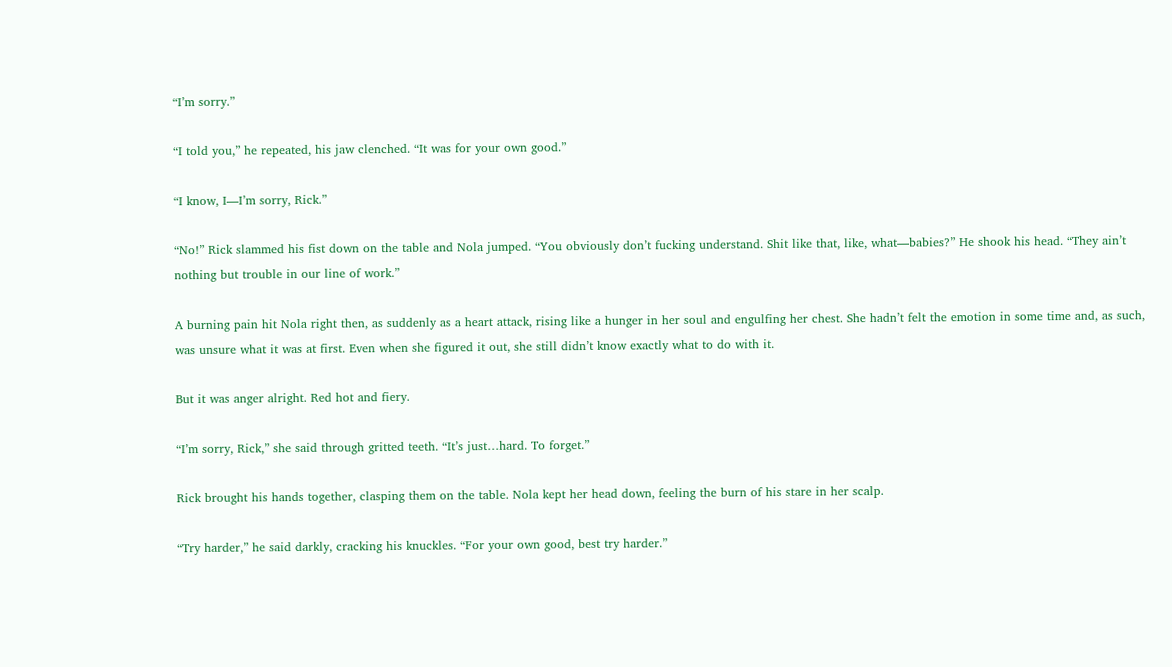“I’m sorry.”

“I told you,” he repeated, his jaw clenched. “It was for your own good.”

“I know, I—I’m sorry, Rick.”

“No!” Rick slammed his fist down on the table and Nola jumped. “You obviously don’t fucking understand. Shit like that, like, what—babies?” He shook his head. “They ain’t nothing but trouble in our line of work.”

A burning pain hit Nola right then, as suddenly as a heart attack, rising like a hunger in her soul and engulfing her chest. She hadn’t felt the emotion in some time and, as such, was unsure what it was at first. Even when she figured it out, she still didn’t know exactly what to do with it.

But it was anger alright. Red hot and fiery.

“I’m sorry, Rick,” she said through gritted teeth. “It’s just…hard. To forget.”

Rick brought his hands together, clasping them on the table. Nola kept her head down, feeling the burn of his stare in her scalp.

“Try harder,” he said darkly, cracking his knuckles. “For your own good, best try harder.”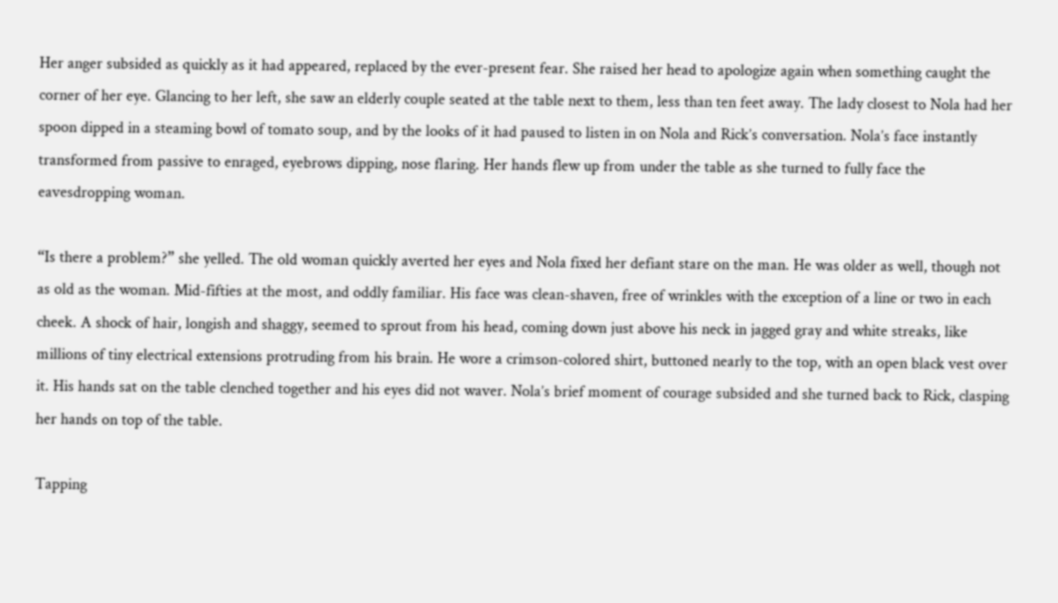Her anger subsided as quickly as it had appeared, replaced by the ever-present fear. She raised her head to apologize again when something caught the corner of her eye. Glancing to her left, she saw an elderly couple seated at the table next to them, less than ten feet away. The lady closest to Nola had her spoon dipped in a steaming bowl of tomato soup, and by the looks of it had paused to listen in on Nola and Rick’s conversation. Nola’s face instantly transformed from passive to enraged, eyebrows dipping, nose flaring. Her hands flew up from under the table as she turned to fully face the eavesdropping woman.

“Is there a problem?” she yelled. The old woman quickly averted her eyes and Nola fixed her defiant stare on the man. He was older as well, though not as old as the woman. Mid-fifties at the most, and oddly familiar. His face was clean-shaven, free of wrinkles with the exception of a line or two in each cheek. A shock of hair, longish and shaggy, seemed to sprout from his head, coming down just above his neck in jagged gray and white streaks, like millions of tiny electrical extensions protruding from his brain. He wore a crimson-colored shirt, buttoned nearly to the top, with an open black vest over it. His hands sat on the table clenched together and his eyes did not waver. Nola’s brief moment of courage subsided and she turned back to Rick, clasping her hands on top of the table.

Tapping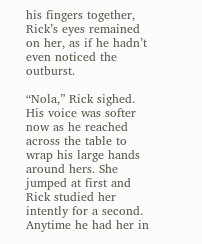his fingers together, Rick’s eyes remained on her, as if he hadn’t even noticed the outburst.

“Nola,” Rick sighed. His voice was softer now as he reached across the table to wrap his large hands around hers. She jumped at first and Rick studied her intently for a second. Anytime he had her in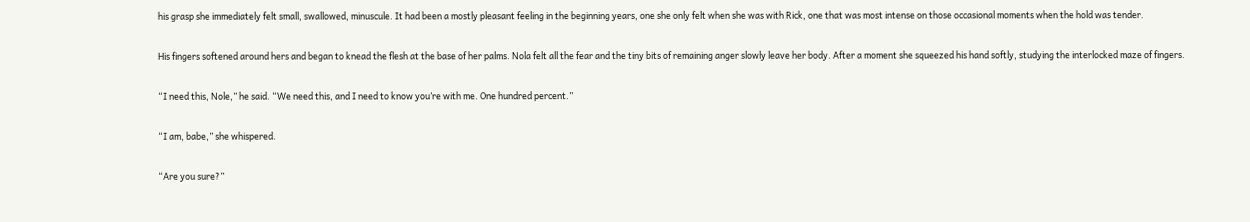his grasp she immediately felt small, swallowed, minuscule. It had been a mostly pleasant feeling in the beginning years, one she only felt when she was with Rick, one that was most intense on those occasional moments when the hold was tender.

His fingers softened around hers and began to knead the flesh at the base of her palms. Nola felt all the fear and the tiny bits of remaining anger slowly leave her body. After a moment she squeezed his hand softly, studying the interlocked maze of fingers.

“I need this, Nole,” he said. “We need this, and I need to know you’re with me. One hundred percent.”

“I am, babe,” she whispered.

“Are you sure?”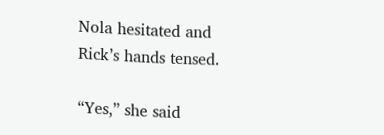Nola hesitated and Rick’s hands tensed.

“Yes,” she said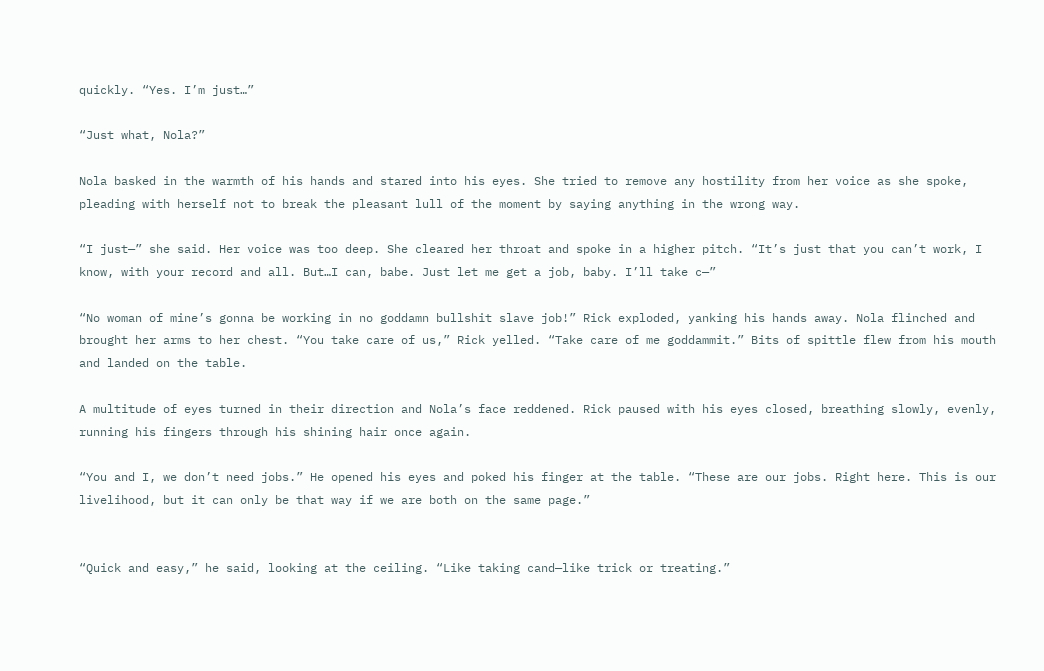quickly. “Yes. I’m just…”

“Just what, Nola?”

Nola basked in the warmth of his hands and stared into his eyes. She tried to remove any hostility from her voice as she spoke, pleading with herself not to break the pleasant lull of the moment by saying anything in the wrong way.

“I just—” she said. Her voice was too deep. She cleared her throat and spoke in a higher pitch. “It’s just that you can’t work, I know, with your record and all. But…I can, babe. Just let me get a job, baby. I’ll take c—”

“No woman of mine’s gonna be working in no goddamn bullshit slave job!” Rick exploded, yanking his hands away. Nola flinched and brought her arms to her chest. “You take care of us,” Rick yelled. “Take care of me goddammit.” Bits of spittle flew from his mouth and landed on the table.

A multitude of eyes turned in their direction and Nola’s face reddened. Rick paused with his eyes closed, breathing slowly, evenly, running his fingers through his shining hair once again.

“You and I, we don’t need jobs.” He opened his eyes and poked his finger at the table. “These are our jobs. Right here. This is our livelihood, but it can only be that way if we are both on the same page.”


“Quick and easy,” he said, looking at the ceiling. “Like taking cand—like trick or treating.”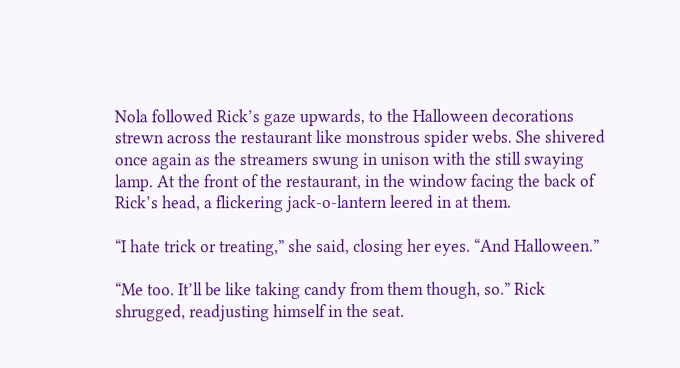Nola followed Rick’s gaze upwards, to the Halloween decorations strewn across the restaurant like monstrous spider webs. She shivered once again as the streamers swung in unison with the still swaying lamp. At the front of the restaurant, in the window facing the back of Rick’s head, a flickering jack-o-lantern leered in at them.

“I hate trick or treating,” she said, closing her eyes. “And Halloween.”

“Me too. It’ll be like taking candy from them though, so.” Rick shrugged, readjusting himself in the seat.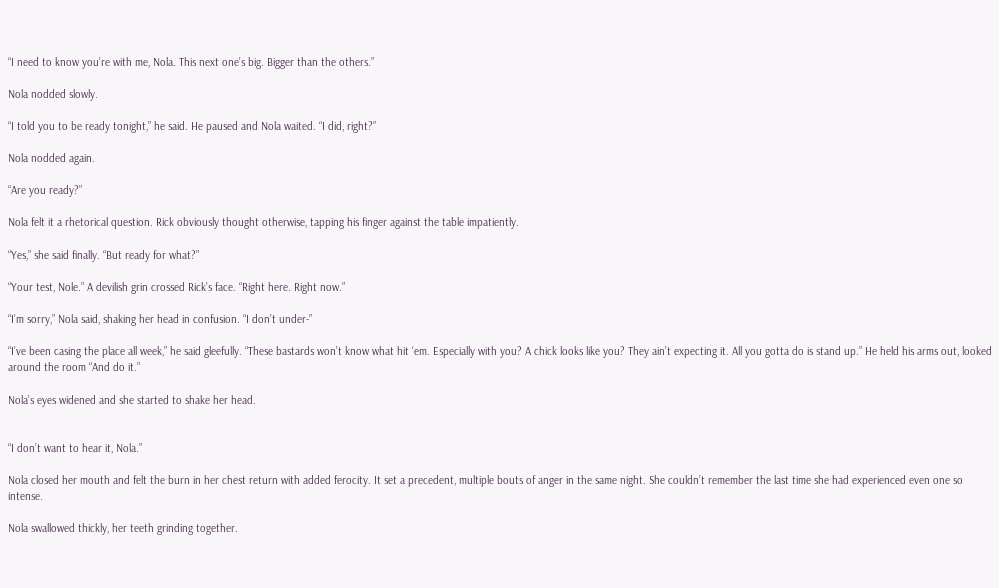“I need to know you’re with me, Nola. This next one’s big. Bigger than the others.”

Nola nodded slowly.

“I told you to be ready tonight,” he said. He paused and Nola waited. “I did, right?”

Nola nodded again.

“Are you ready?”

Nola felt it a rhetorical question. Rick obviously thought otherwise, tapping his finger against the table impatiently.

“Yes,” she said finally. “But ready for what?”

“Your test, Nole.” A devilish grin crossed Rick’s face. “Right here. Right now.”

“I’m sorry,” Nola said, shaking her head in confusion. “I don’t under-”

“I’ve been casing the place all week,” he said gleefully. “These bastards won’t know what hit ‘em. Especially with you? A chick looks like you? They ain’t expecting it. All you gotta do is stand up.” He held his arms out, looked around the room “And do it.”

Nola’s eyes widened and she started to shake her head.


“I don’t want to hear it, Nola.”

Nola closed her mouth and felt the burn in her chest return with added ferocity. It set a precedent, multiple bouts of anger in the same night. She couldn’t remember the last time she had experienced even one so intense.

Nola swallowed thickly, her teeth grinding together.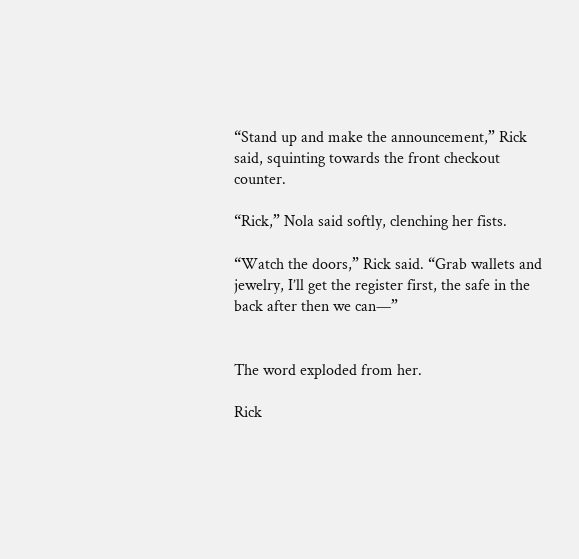“Stand up and make the announcement,” Rick said, squinting towards the front checkout counter.

“Rick,” Nola said softly, clenching her fists.

“Watch the doors,” Rick said. “Grab wallets and jewelry, I’ll get the register first, the safe in the back after then we can—”


The word exploded from her.

Rick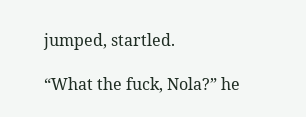jumped, startled.

“What the fuck, Nola?” he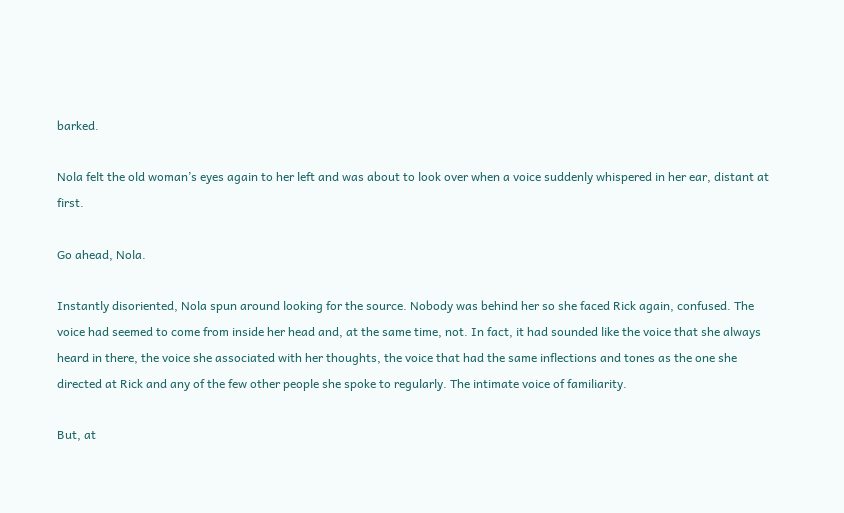barked.

Nola felt the old woman’s eyes again to her left and was about to look over when a voice suddenly whispered in her ear, distant at first.

Go ahead, Nola.

Instantly disoriented, Nola spun around looking for the source. Nobody was behind her so she faced Rick again, confused. The voice had seemed to come from inside her head and, at the same time, not. In fact, it had sounded like the voice that she always heard in there, the voice she associated with her thoughts, the voice that had the same inflections and tones as the one she directed at Rick and any of the few other people she spoke to regularly. The intimate voice of familiarity.

But, at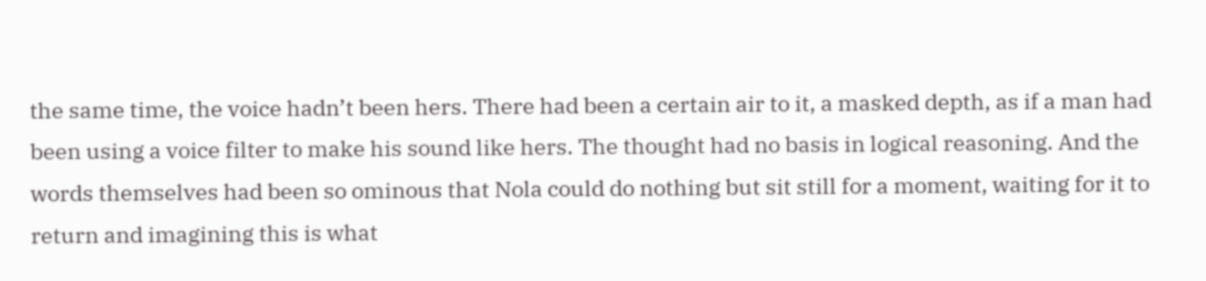the same time, the voice hadn’t been hers. There had been a certain air to it, a masked depth, as if a man had been using a voice filter to make his sound like hers. The thought had no basis in logical reasoning. And the words themselves had been so ominous that Nola could do nothing but sit still for a moment, waiting for it to return and imagining this is what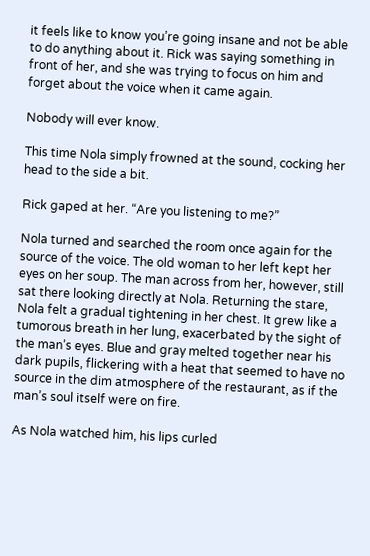it feels like to know you’re going insane and not be able to do anything about it. Rick was saying something in front of her, and she was trying to focus on him and forget about the voice when it came again.

Nobody will ever know.

This time Nola simply frowned at the sound, cocking her head to the side a bit.

Rick gaped at her. “Are you listening to me?”

Nola turned and searched the room once again for the source of the voice. The old woman to her left kept her eyes on her soup. The man across from her, however, still sat there looking directly at Nola. Returning the stare, Nola felt a gradual tightening in her chest. It grew like a tumorous breath in her lung, exacerbated by the sight of the man’s eyes. Blue and gray melted together near his dark pupils, flickering with a heat that seemed to have no source in the dim atmosphere of the restaurant, as if the man’s soul itself were on fire.

As Nola watched him, his lips curled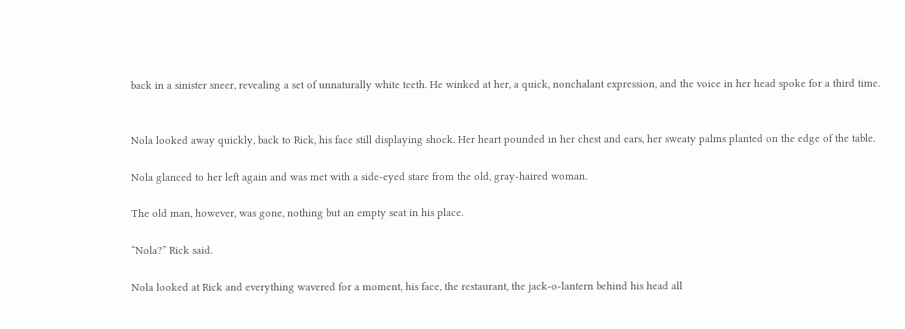back in a sinister sneer, revealing a set of unnaturally white teeth. He winked at her, a quick, nonchalant expression, and the voice in her head spoke for a third time.


Nola looked away quickly, back to Rick, his face still displaying shock. Her heart pounded in her chest and ears, her sweaty palms planted on the edge of the table.

Nola glanced to her left again and was met with a side-eyed stare from the old, gray-haired woman.

The old man, however, was gone, nothing but an empty seat in his place.

“Nola?” Rick said.

Nola looked at Rick and everything wavered for a moment, his face, the restaurant, the jack-o-lantern behind his head all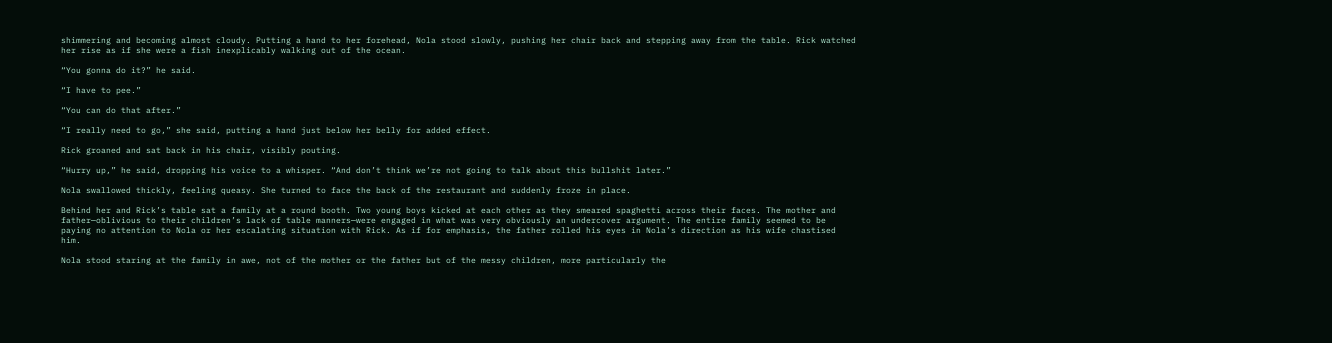shimmering and becoming almost cloudy. Putting a hand to her forehead, Nola stood slowly, pushing her chair back and stepping away from the table. Rick watched her rise as if she were a fish inexplicably walking out of the ocean.

“You gonna do it?” he said.

“I have to pee.”

“You can do that after.”

“I really need to go,” she said, putting a hand just below her belly for added effect.

Rick groaned and sat back in his chair, visibly pouting.

“Hurry up,” he said, dropping his voice to a whisper. “And don’t think we’re not going to talk about this bullshit later.”

Nola swallowed thickly, feeling queasy. She turned to face the back of the restaurant and suddenly froze in place.

Behind her and Rick’s table sat a family at a round booth. Two young boys kicked at each other as they smeared spaghetti across their faces. The mother and father—oblivious to their children’s lack of table manners—were engaged in what was very obviously an undercover argument. The entire family seemed to be paying no attention to Nola or her escalating situation with Rick. As if for emphasis, the father rolled his eyes in Nola’s direction as his wife chastised him.

Nola stood staring at the family in awe, not of the mother or the father but of the messy children, more particularly the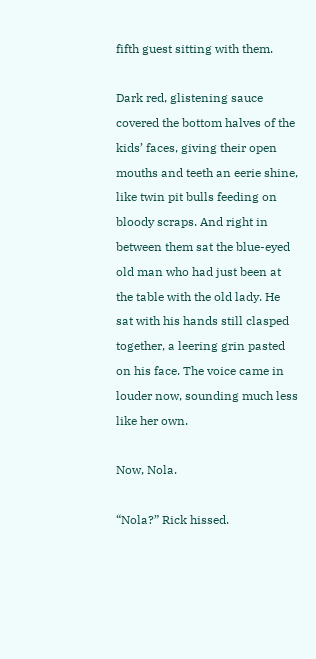fifth guest sitting with them.

Dark red, glistening sauce covered the bottom halves of the kids’ faces, giving their open mouths and teeth an eerie shine, like twin pit bulls feeding on bloody scraps. And right in between them sat the blue-eyed old man who had just been at the table with the old lady. He sat with his hands still clasped together, a leering grin pasted on his face. The voice came in louder now, sounding much less like her own.

Now, Nola.

“Nola?” Rick hissed.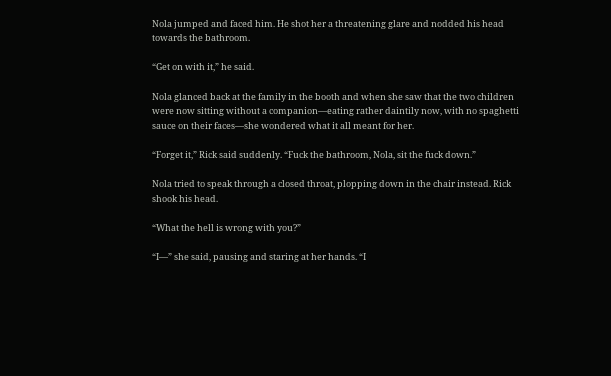Nola jumped and faced him. He shot her a threatening glare and nodded his head towards the bathroom.

“Get on with it,” he said.

Nola glanced back at the family in the booth and when she saw that the two children were now sitting without a companion—eating rather daintily now, with no spaghetti sauce on their faces—she wondered what it all meant for her.

“Forget it,” Rick said suddenly. “Fuck the bathroom, Nola, sit the fuck down.”

Nola tried to speak through a closed throat, plopping down in the chair instead. Rick shook his head.

“What the hell is wrong with you?”

“I—” she said, pausing and staring at her hands. “I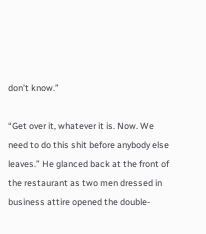don’t know.”

“Get over it, whatever it is. Now. We need to do this shit before anybody else leaves.” He glanced back at the front of the restaurant as two men dressed in business attire opened the double-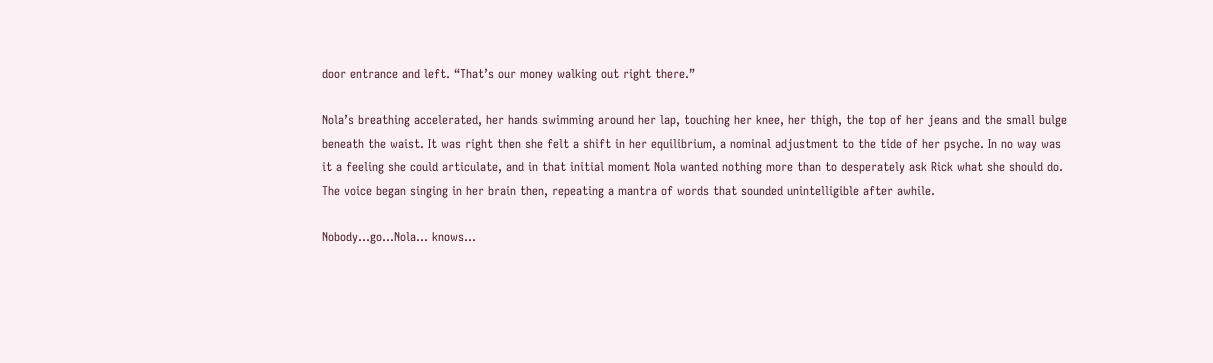door entrance and left. “That’s our money walking out right there.”

Nola’s breathing accelerated, her hands swimming around her lap, touching her knee, her thigh, the top of her jeans and the small bulge beneath the waist. It was right then she felt a shift in her equilibrium, a nominal adjustment to the tide of her psyche. In no way was it a feeling she could articulate, and in that initial moment Nola wanted nothing more than to desperately ask Rick what she should do. The voice began singing in her brain then, repeating a mantra of words that sounded unintelligible after awhile.

Nobody…go…Nola… knows…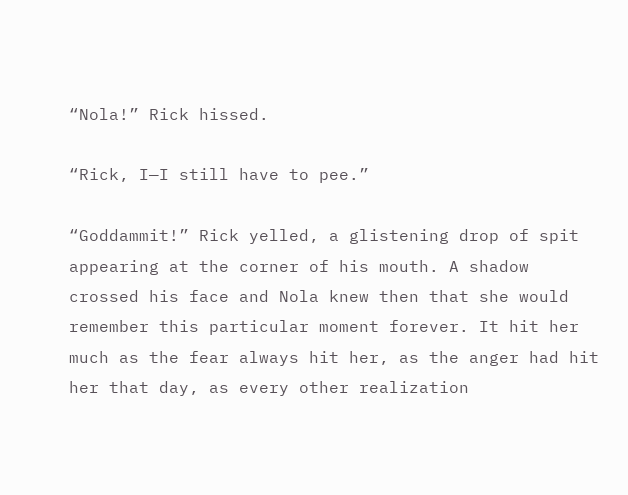“Nola!” Rick hissed.

“Rick, I—I still have to pee.”

“Goddammit!” Rick yelled, a glistening drop of spit appearing at the corner of his mouth. A shadow crossed his face and Nola knew then that she would remember this particular moment forever. It hit her much as the fear always hit her, as the anger had hit her that day, as every other realization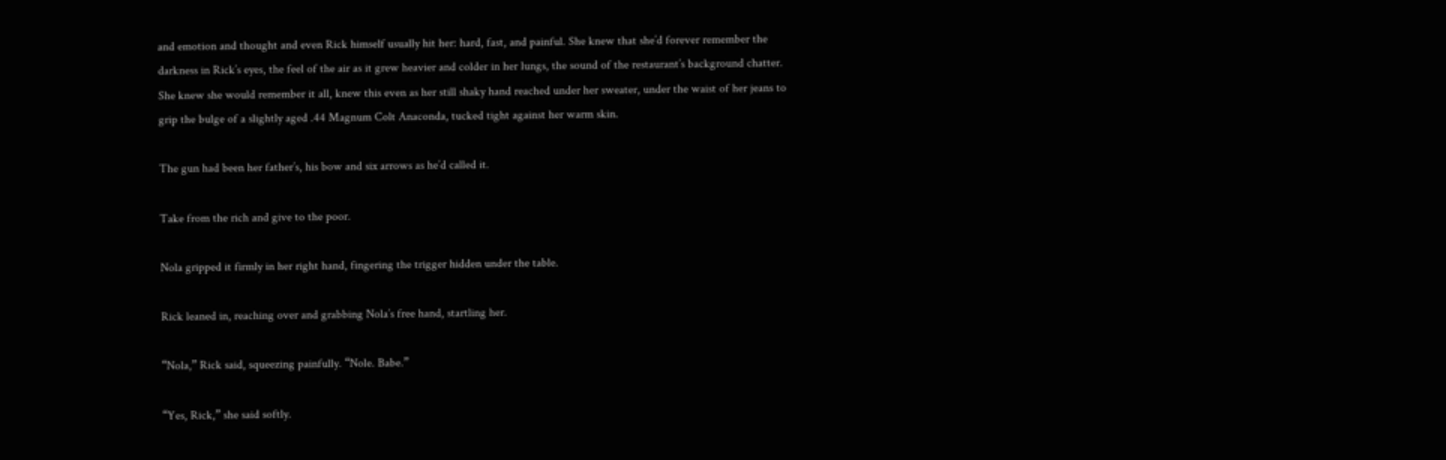and emotion and thought and even Rick himself usually hit her: hard, fast, and painful. She knew that she’d forever remember the darkness in Rick’s eyes, the feel of the air as it grew heavier and colder in her lungs, the sound of the restaurant’s background chatter. She knew she would remember it all, knew this even as her still shaky hand reached under her sweater, under the waist of her jeans to grip the bulge of a slightly aged .44 Magnum Colt Anaconda, tucked tight against her warm skin.

The gun had been her father’s, his bow and six arrows as he’d called it.

Take from the rich and give to the poor.

Nola gripped it firmly in her right hand, fingering the trigger hidden under the table.

Rick leaned in, reaching over and grabbing Nola’s free hand, startling her.

“Nola,” Rick said, squeezing painfully. “Nole. Babe.”

“Yes, Rick,” she said softly.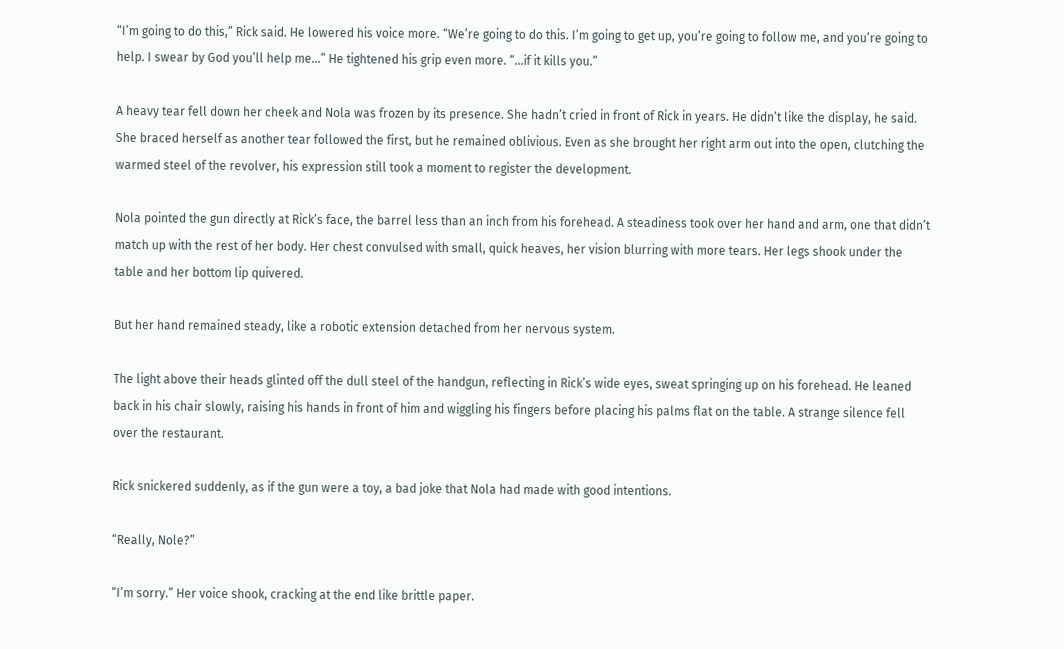“I’m going to do this,” Rick said. He lowered his voice more. “We’re going to do this. I’m going to get up, you’re going to follow me, and you’re going to help. I swear by God you’ll help me…” He tightened his grip even more. “…if it kills you.”

A heavy tear fell down her cheek and Nola was frozen by its presence. She hadn’t cried in front of Rick in years. He didn’t like the display, he said. She braced herself as another tear followed the first, but he remained oblivious. Even as she brought her right arm out into the open, clutching the warmed steel of the revolver, his expression still took a moment to register the development.

Nola pointed the gun directly at Rick’s face, the barrel less than an inch from his forehead. A steadiness took over her hand and arm, one that didn’t match up with the rest of her body. Her chest convulsed with small, quick heaves, her vision blurring with more tears. Her legs shook under the table and her bottom lip quivered.

But her hand remained steady, like a robotic extension detached from her nervous system.

The light above their heads glinted off the dull steel of the handgun, reflecting in Rick’s wide eyes, sweat springing up on his forehead. He leaned back in his chair slowly, raising his hands in front of him and wiggling his fingers before placing his palms flat on the table. A strange silence fell over the restaurant.

Rick snickered suddenly, as if the gun were a toy, a bad joke that Nola had made with good intentions.

“Really, Nole?”

“I’m sorry.” Her voice shook, cracking at the end like brittle paper.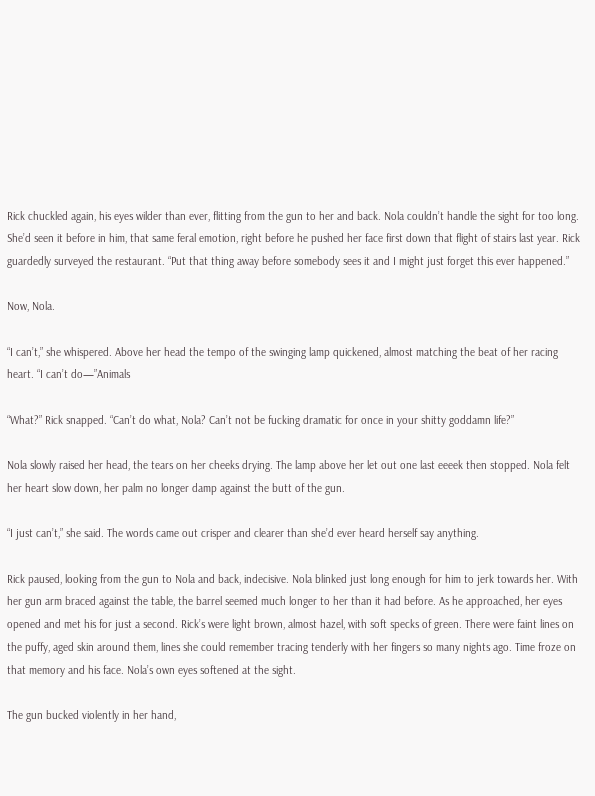Rick chuckled again, his eyes wilder than ever, flitting from the gun to her and back. Nola couldn’t handle the sight for too long. She’d seen it before in him, that same feral emotion, right before he pushed her face first down that flight of stairs last year. Rick guardedly surveyed the restaurant. “Put that thing away before somebody sees it and I might just forget this ever happened.”

Now, Nola.

“I can’t,” she whispered. Above her head the tempo of the swinging lamp quickened, almost matching the beat of her racing heart. “I can’t do—”Animals

“What?” Rick snapped. “Can’t do what, Nola? Can’t not be fucking dramatic for once in your shitty goddamn life?”

Nola slowly raised her head, the tears on her cheeks drying. The lamp above her let out one last eeeek then stopped. Nola felt her heart slow down, her palm no longer damp against the butt of the gun.

“I just can’t,” she said. The words came out crisper and clearer than she’d ever heard herself say anything.

Rick paused, looking from the gun to Nola and back, indecisive. Nola blinked just long enough for him to jerk towards her. With her gun arm braced against the table, the barrel seemed much longer to her than it had before. As he approached, her eyes opened and met his for just a second. Rick’s were light brown, almost hazel, with soft specks of green. There were faint lines on the puffy, aged skin around them, lines she could remember tracing tenderly with her fingers so many nights ago. Time froze on that memory and his face. Nola’s own eyes softened at the sight.

The gun bucked violently in her hand,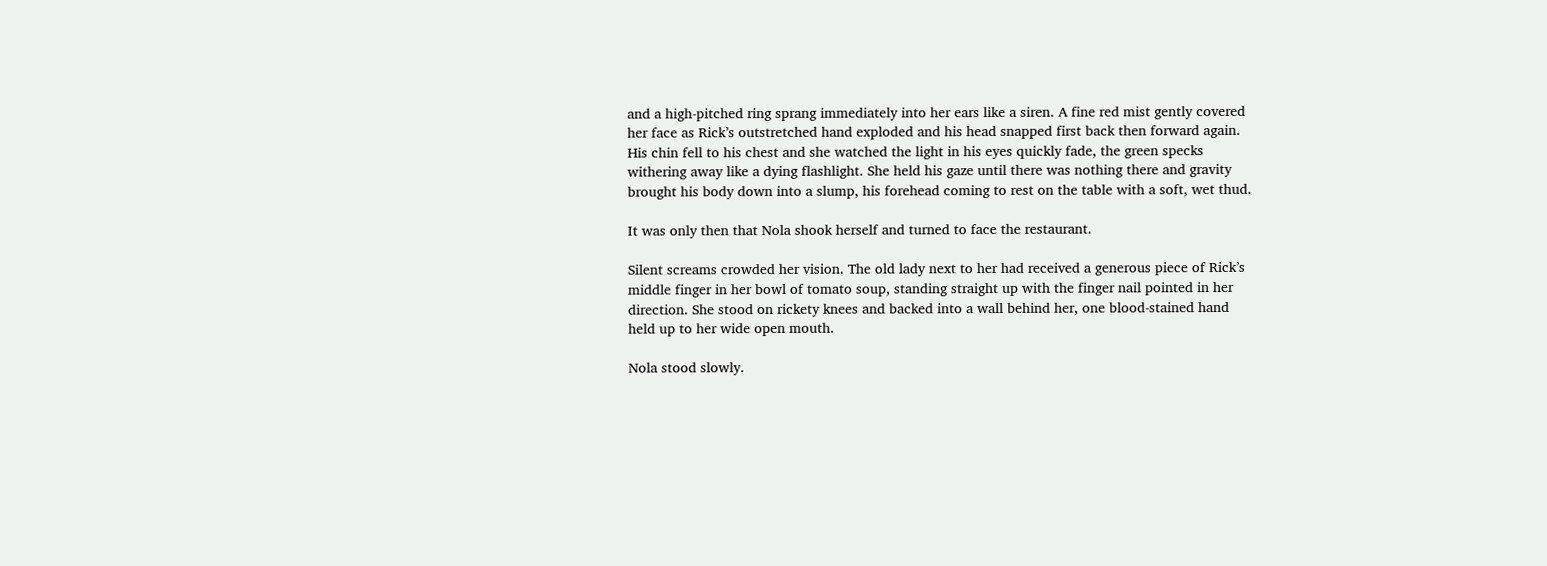and a high-pitched ring sprang immediately into her ears like a siren. A fine red mist gently covered her face as Rick’s outstretched hand exploded and his head snapped first back then forward again. His chin fell to his chest and she watched the light in his eyes quickly fade, the green specks withering away like a dying flashlight. She held his gaze until there was nothing there and gravity brought his body down into a slump, his forehead coming to rest on the table with a soft, wet thud.

It was only then that Nola shook herself and turned to face the restaurant.

Silent screams crowded her vision. The old lady next to her had received a generous piece of Rick’s middle finger in her bowl of tomato soup, standing straight up with the finger nail pointed in her direction. She stood on rickety knees and backed into a wall behind her, one blood-stained hand held up to her wide open mouth.

Nola stood slowly.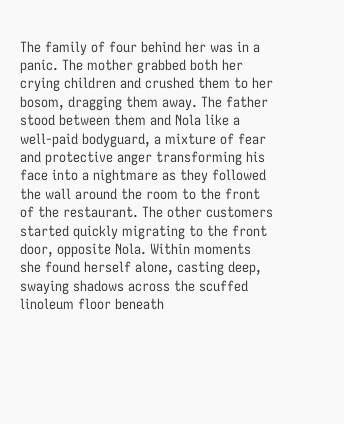The family of four behind her was in a panic. The mother grabbed both her crying children and crushed them to her bosom, dragging them away. The father stood between them and Nola like a well-paid bodyguard, a mixture of fear and protective anger transforming his face into a nightmare as they followed the wall around the room to the front of the restaurant. The other customers started quickly migrating to the front door, opposite Nola. Within moments she found herself alone, casting deep, swaying shadows across the scuffed linoleum floor beneath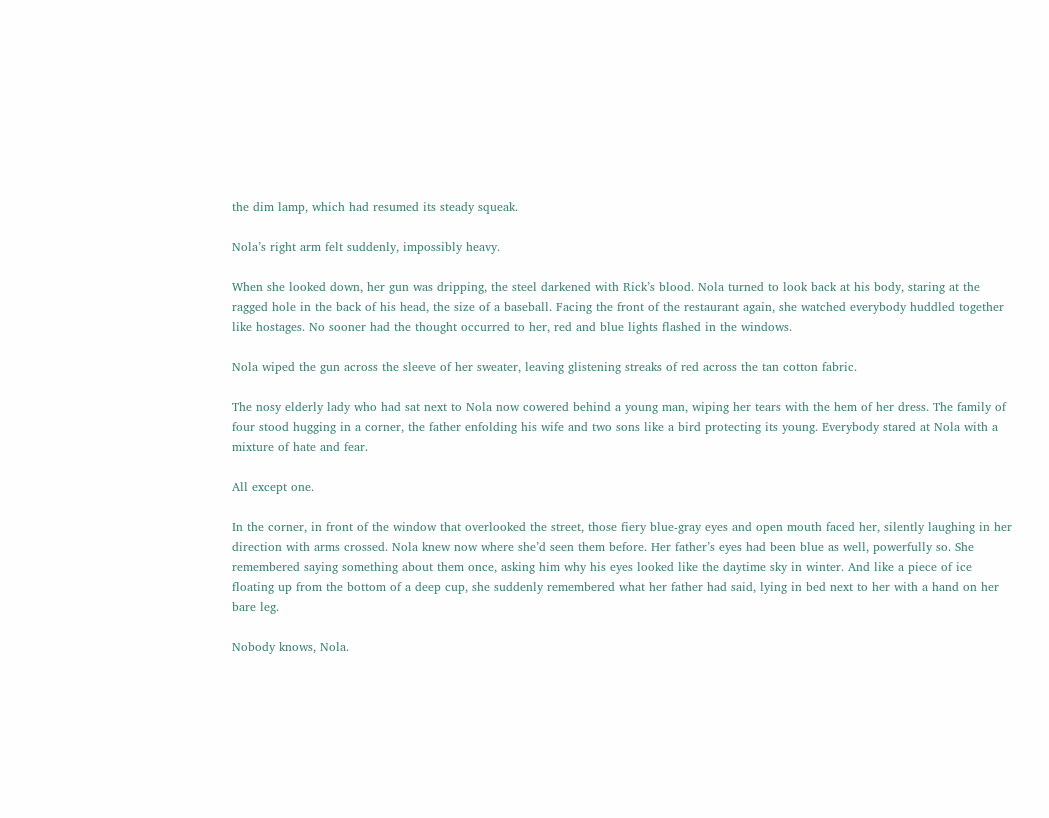the dim lamp, which had resumed its steady squeak.

Nola’s right arm felt suddenly, impossibly heavy.

When she looked down, her gun was dripping, the steel darkened with Rick’s blood. Nola turned to look back at his body, staring at the ragged hole in the back of his head, the size of a baseball. Facing the front of the restaurant again, she watched everybody huddled together like hostages. No sooner had the thought occurred to her, red and blue lights flashed in the windows.

Nola wiped the gun across the sleeve of her sweater, leaving glistening streaks of red across the tan cotton fabric.

The nosy elderly lady who had sat next to Nola now cowered behind a young man, wiping her tears with the hem of her dress. The family of four stood hugging in a corner, the father enfolding his wife and two sons like a bird protecting its young. Everybody stared at Nola with a mixture of hate and fear.

All except one.

In the corner, in front of the window that overlooked the street, those fiery blue-gray eyes and open mouth faced her, silently laughing in her direction with arms crossed. Nola knew now where she’d seen them before. Her father’s eyes had been blue as well, powerfully so. She remembered saying something about them once, asking him why his eyes looked like the daytime sky in winter. And like a piece of ice floating up from the bottom of a deep cup, she suddenly remembered what her father had said, lying in bed next to her with a hand on her bare leg.

Nobody knows, Nola.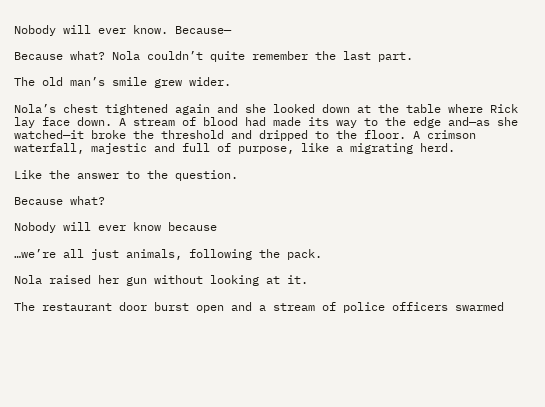Nobody will ever know. Because—

Because what? Nola couldn’t quite remember the last part.

The old man’s smile grew wider.

Nola’s chest tightened again and she looked down at the table where Rick lay face down. A stream of blood had made its way to the edge and—as she watched—it broke the threshold and dripped to the floor. A crimson waterfall, majestic and full of purpose, like a migrating herd.

Like the answer to the question.

Because what?

Nobody will ever know because

…we’re all just animals, following the pack.

Nola raised her gun without looking at it.

The restaurant door burst open and a stream of police officers swarmed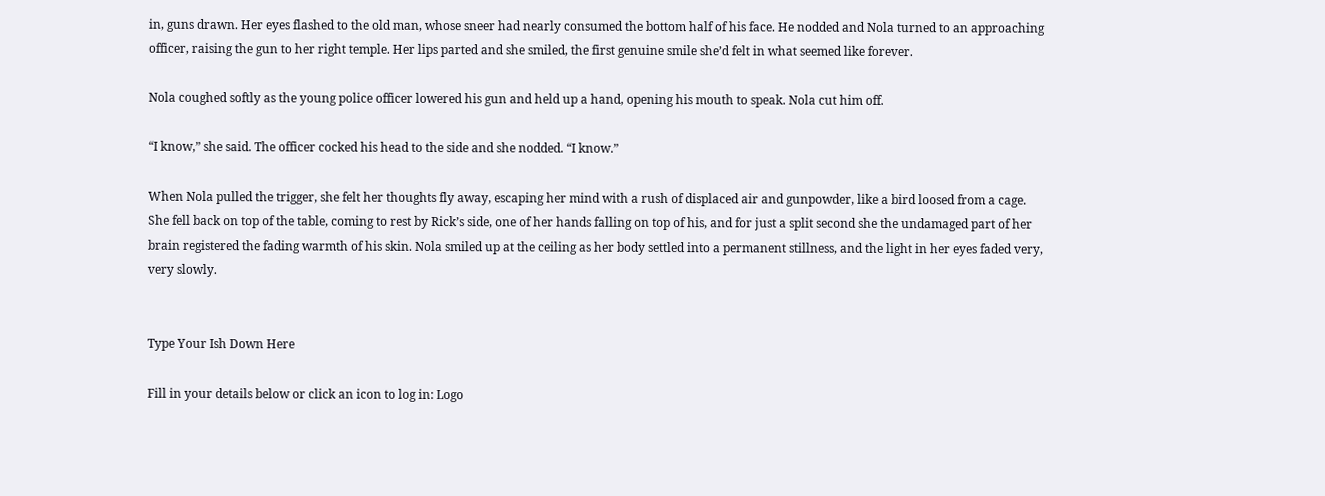in, guns drawn. Her eyes flashed to the old man, whose sneer had nearly consumed the bottom half of his face. He nodded and Nola turned to an approaching officer, raising the gun to her right temple. Her lips parted and she smiled, the first genuine smile she’d felt in what seemed like forever.

Nola coughed softly as the young police officer lowered his gun and held up a hand, opening his mouth to speak. Nola cut him off.

“I know,” she said. The officer cocked his head to the side and she nodded. “I know.”

When Nola pulled the trigger, she felt her thoughts fly away, escaping her mind with a rush of displaced air and gunpowder, like a bird loosed from a cage. She fell back on top of the table, coming to rest by Rick’s side, one of her hands falling on top of his, and for just a split second she the undamaged part of her brain registered the fading warmth of his skin. Nola smiled up at the ceiling as her body settled into a permanent stillness, and the light in her eyes faded very, very slowly.


Type Your Ish Down Here

Fill in your details below or click an icon to log in: Logo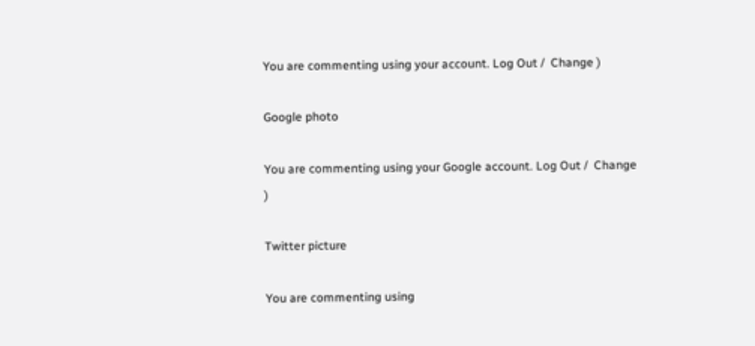You are commenting using your account. Log Out /  Change )

Google photo

You are commenting using your Google account. Log Out /  Change )

Twitter picture

You are commenting using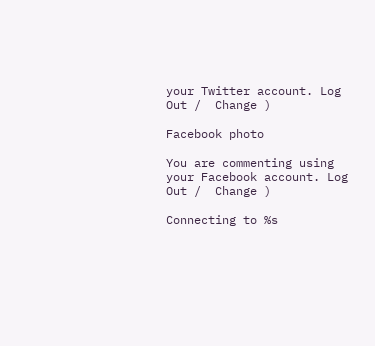your Twitter account. Log Out /  Change )

Facebook photo

You are commenting using your Facebook account. Log Out /  Change )

Connecting to %s